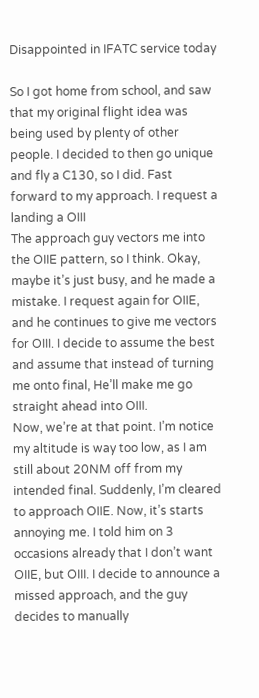Disappointed in IFATC service today

So I got home from school, and saw that my original flight idea was being used by plenty of other people. I decided to then go unique and fly a C130, so I did. Fast forward to my approach. I request a landing a OIII
The approach guy vectors me into the OIIE pattern, so I think. Okay, maybe it’s just busy, and he made a mistake. I request again for OIIE, and he continues to give me vectors for OIII. I decide to assume the best and assume that instead of turning me onto final, He’ll make me go straight ahead into OIII.
Now, we’re at that point. I’m notice my altitude is way too low, as I am still about 20NM off from my intended final. Suddenly, I’m cleared to approach OIIE. Now, it’s starts annoying me. I told him on 3 occasions already that I don’t want OIIE, but OIII. I decide to announce a missed approach, and the guy decides to manually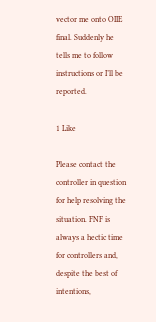vector me onto OIIE final. Suddenly he tells me to follow instructions or I’ll be reported.

1 Like

Please contact the controller in question for help resolving the situation. FNF is always a hectic time for controllers and, despite the best of intentions,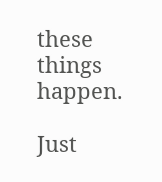these things happen.

Just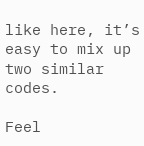like here, it’s easy to mix up two similar codes.

Feel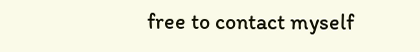free to contact myself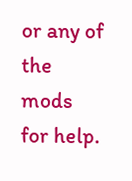or any of the mods for help.